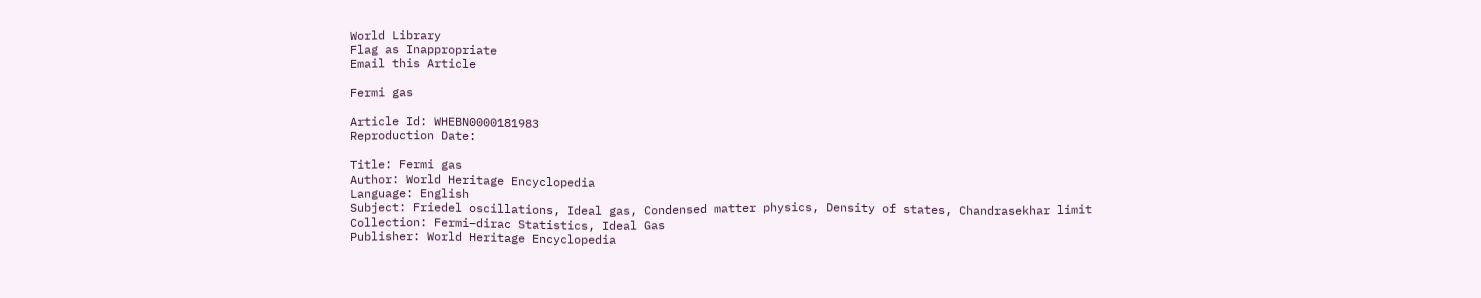World Library
Flag as Inappropriate
Email this Article

Fermi gas

Article Id: WHEBN0000181983
Reproduction Date:

Title: Fermi gas
Author: World Heritage Encyclopedia
Language: English
Subject: Friedel oscillations, Ideal gas, Condensed matter physics, Density of states, Chandrasekhar limit
Collection: Fermi–dirac Statistics, Ideal Gas
Publisher: World Heritage Encyclopedia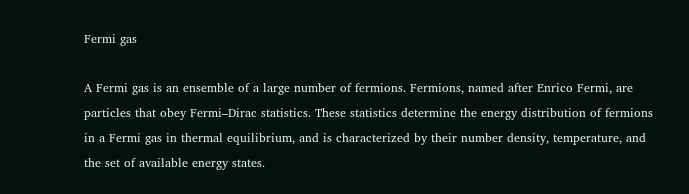Fermi gas

A Fermi gas is an ensemble of a large number of fermions. Fermions, named after Enrico Fermi, are particles that obey Fermi–Dirac statistics. These statistics determine the energy distribution of fermions in a Fermi gas in thermal equilibrium, and is characterized by their number density, temperature, and the set of available energy states.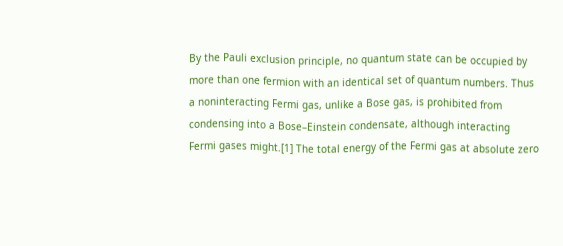By the Pauli exclusion principle, no quantum state can be occupied by more than one fermion with an identical set of quantum numbers. Thus a noninteracting Fermi gas, unlike a Bose gas, is prohibited from condensing into a Bose–Einstein condensate, although interacting Fermi gases might.[1] The total energy of the Fermi gas at absolute zero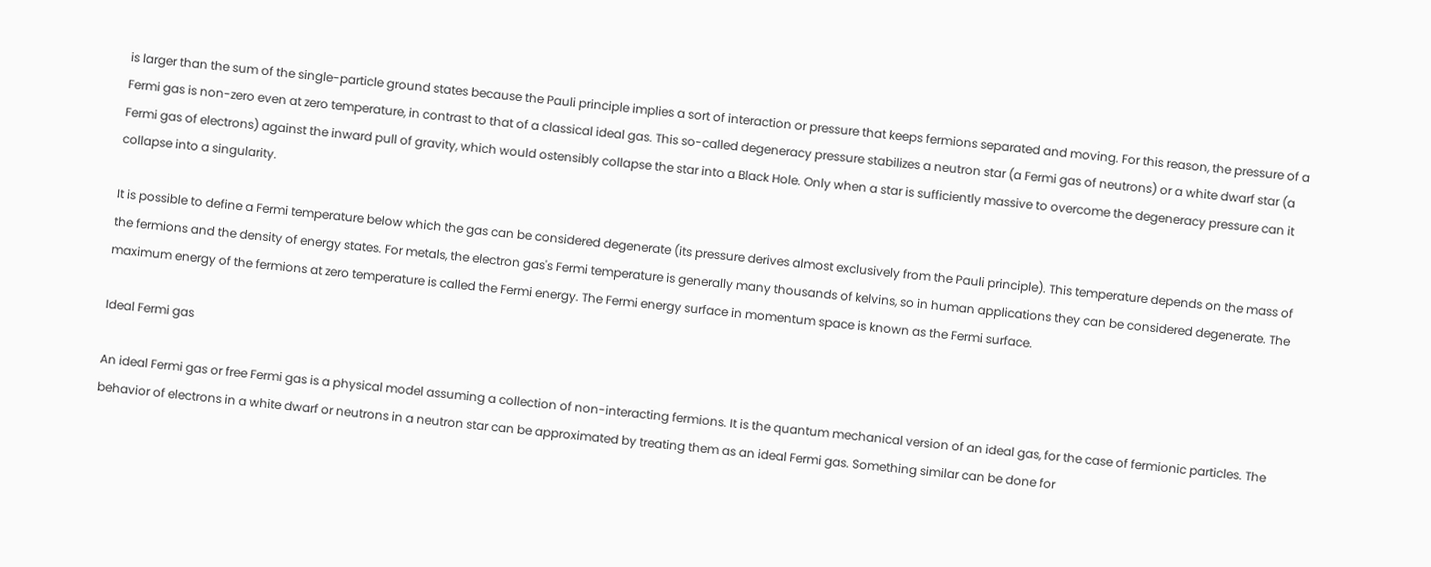is larger than the sum of the single-particle ground states because the Pauli principle implies a sort of interaction or pressure that keeps fermions separated and moving. For this reason, the pressure of a Fermi gas is non-zero even at zero temperature, in contrast to that of a classical ideal gas. This so-called degeneracy pressure stabilizes a neutron star (a Fermi gas of neutrons) or a white dwarf star (a Fermi gas of electrons) against the inward pull of gravity, which would ostensibly collapse the star into a Black Hole. Only when a star is sufficiently massive to overcome the degeneracy pressure can it collapse into a singularity.

It is possible to define a Fermi temperature below which the gas can be considered degenerate (its pressure derives almost exclusively from the Pauli principle). This temperature depends on the mass of the fermions and the density of energy states. For metals, the electron gas's Fermi temperature is generally many thousands of kelvins, so in human applications they can be considered degenerate. The maximum energy of the fermions at zero temperature is called the Fermi energy. The Fermi energy surface in momentum space is known as the Fermi surface.

Ideal Fermi gas

An ideal Fermi gas or free Fermi gas is a physical model assuming a collection of non-interacting fermions. It is the quantum mechanical version of an ideal gas, for the case of fermionic particles. The behavior of electrons in a white dwarf or neutrons in a neutron star can be approximated by treating them as an ideal Fermi gas. Something similar can be done for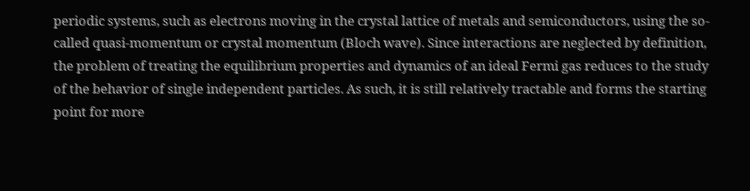periodic systems, such as electrons moving in the crystal lattice of metals and semiconductors, using the so-called quasi-momentum or crystal momentum (Bloch wave). Since interactions are neglected by definition, the problem of treating the equilibrium properties and dynamics of an ideal Fermi gas reduces to the study of the behavior of single independent particles. As such, it is still relatively tractable and forms the starting point for more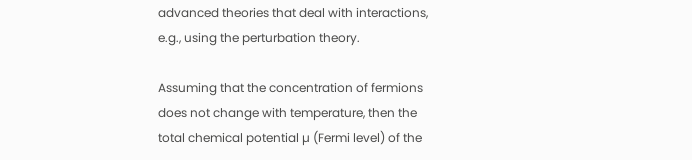advanced theories that deal with interactions, e.g., using the perturbation theory.

Assuming that the concentration of fermions does not change with temperature, then the total chemical potential µ (Fermi level) of the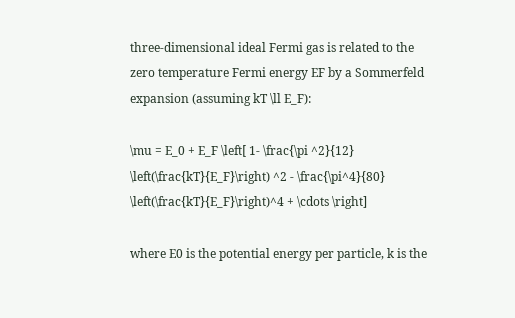three-dimensional ideal Fermi gas is related to the zero temperature Fermi energy EF by a Sommerfeld expansion (assuming kT \ll E_F):

\mu = E_0 + E_F \left[ 1- \frac{\pi ^2}{12} \left(\frac{kT}{E_F}\right) ^2 - \frac{\pi^4}{80} \left(\frac{kT}{E_F}\right)^4 + \cdots \right]

where E0 is the potential energy per particle, k is the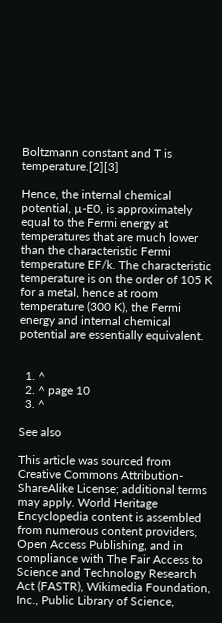Boltzmann constant and T is temperature.[2][3]

Hence, the internal chemical potential, µ-E0, is approximately equal to the Fermi energy at temperatures that are much lower than the characteristic Fermi temperature EF/k. The characteristic temperature is on the order of 105 K for a metal, hence at room temperature (300 K), the Fermi energy and internal chemical potential are essentially equivalent.


  1. ^
  2. ^ page 10
  3. ^

See also

This article was sourced from Creative Commons Attribution-ShareAlike License; additional terms may apply. World Heritage Encyclopedia content is assembled from numerous content providers, Open Access Publishing, and in compliance with The Fair Access to Science and Technology Research Act (FASTR), Wikimedia Foundation, Inc., Public Library of Science,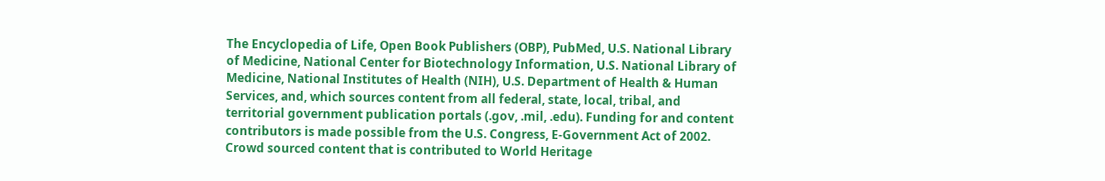The Encyclopedia of Life, Open Book Publishers (OBP), PubMed, U.S. National Library of Medicine, National Center for Biotechnology Information, U.S. National Library of Medicine, National Institutes of Health (NIH), U.S. Department of Health & Human Services, and, which sources content from all federal, state, local, tribal, and territorial government publication portals (.gov, .mil, .edu). Funding for and content contributors is made possible from the U.S. Congress, E-Government Act of 2002.
Crowd sourced content that is contributed to World Heritage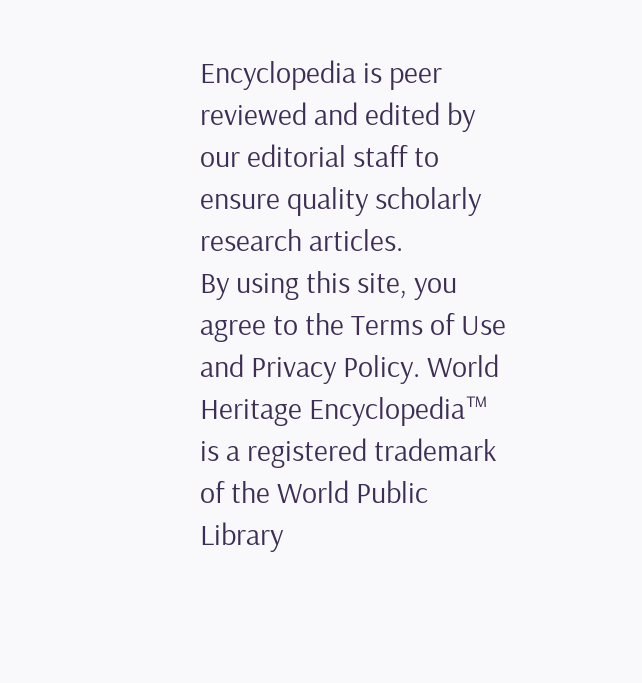Encyclopedia is peer reviewed and edited by our editorial staff to ensure quality scholarly research articles.
By using this site, you agree to the Terms of Use and Privacy Policy. World Heritage Encyclopedia™ is a registered trademark of the World Public Library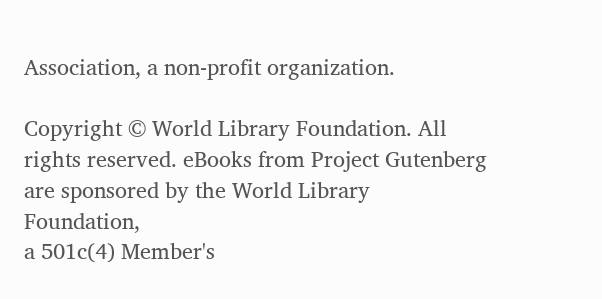Association, a non-profit organization.

Copyright © World Library Foundation. All rights reserved. eBooks from Project Gutenberg are sponsored by the World Library Foundation,
a 501c(4) Member's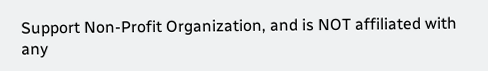Support Non-Profit Organization, and is NOT affiliated with any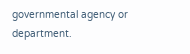governmental agency or department.